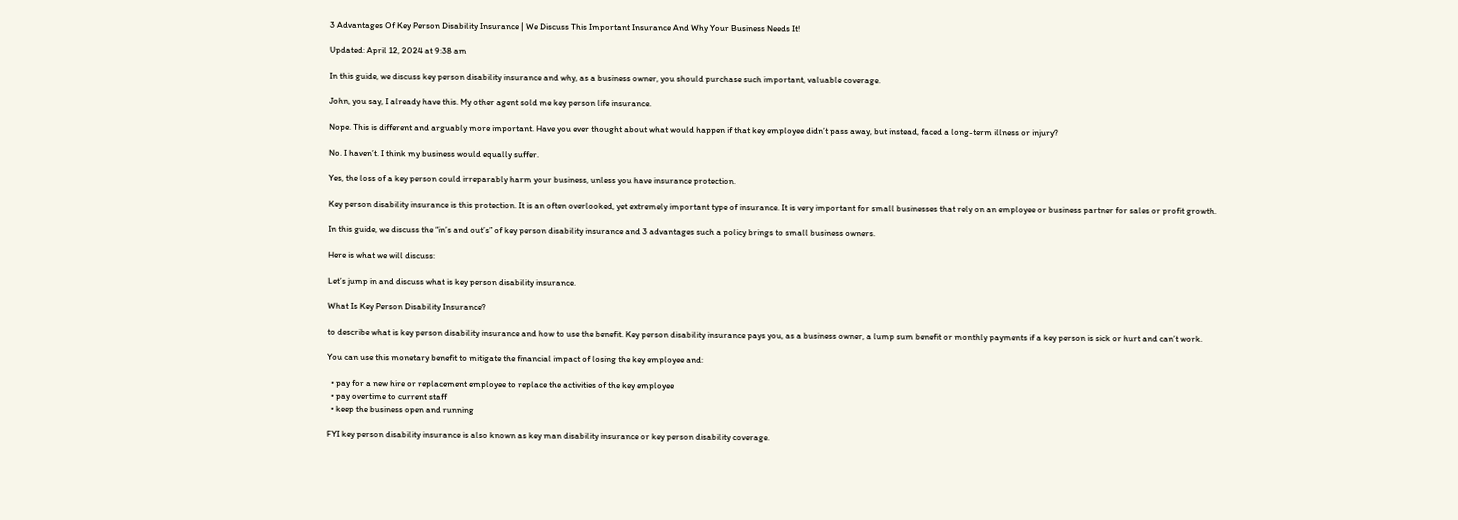3 Advantages Of Key Person Disability Insurance | We Discuss This Important Insurance And Why Your Business Needs It!

Updated: April 12, 2024 at 9:38 am

In this guide, we discuss key person disability insurance and why, as a business owner, you should purchase such important, valuable coverage.

John, you say, I already have this. My other agent sold me key person life insurance.

Nope. This is different and arguably more important. Have you ever thought about what would happen if that key employee didn’t pass away, but instead, faced a long-term illness or injury?

No. I haven’t. I think my business would equally suffer.

Yes, the loss of a key person could irreparably harm your business, unless you have insurance protection.

Key person disability insurance is this protection. It is an often overlooked, yet extremely important type of insurance. It is very important for small businesses that rely on an employee or business partner for sales or profit growth.

In this guide, we discuss the “in’s and out’s” of key person disability insurance and 3 advantages such a policy brings to small business owners.

Here is what we will discuss:

Let’s jump in and discuss what is key person disability insurance.

What Is Key Person Disability Insurance?

to describe what is key person disability insurance and how to use the benefit. Key person disability insurance pays you, as a business owner, a lump sum benefit or monthly payments if a key person is sick or hurt and can’t work.

You can use this monetary benefit to mitigate the financial impact of losing the key employee and:

  • pay for a new hire or replacement employee to replace the activities of the key employee
  • pay overtime to current staff
  • keep the business open and running

FYI key person disability insurance is also known as key man disability insurance or key person disability coverage.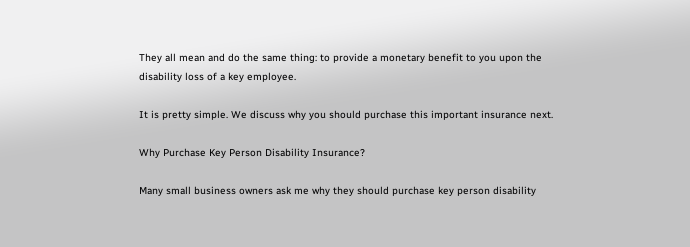They all mean and do the same thing: to provide a monetary benefit to you upon the disability loss of a key employee.

It is pretty simple. We discuss why you should purchase this important insurance next.

Why Purchase Key Person Disability Insurance?

Many small business owners ask me why they should purchase key person disability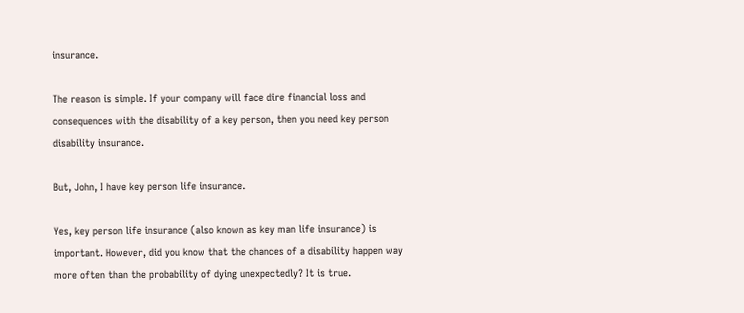insurance.

The reason is simple. If your company will face dire financial loss and consequences with the disability of a key person, then you need key person disability insurance.

But, John, I have key person life insurance.

Yes, key person life insurance (also known as key man life insurance) is important. However, did you know that the chances of a disability happen way more often than the probability of dying unexpectedly? It is true.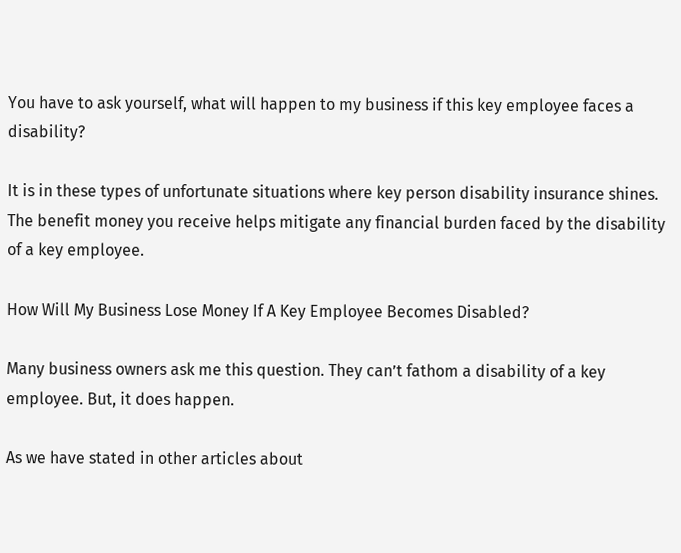You have to ask yourself, what will happen to my business if this key employee faces a disability?

It is in these types of unfortunate situations where key person disability insurance shines. The benefit money you receive helps mitigate any financial burden faced by the disability of a key employee.

How Will My Business Lose Money If A Key Employee Becomes Disabled?

Many business owners ask me this question. They can’t fathom a disability of a key employee. But, it does happen.

As we have stated in other articles about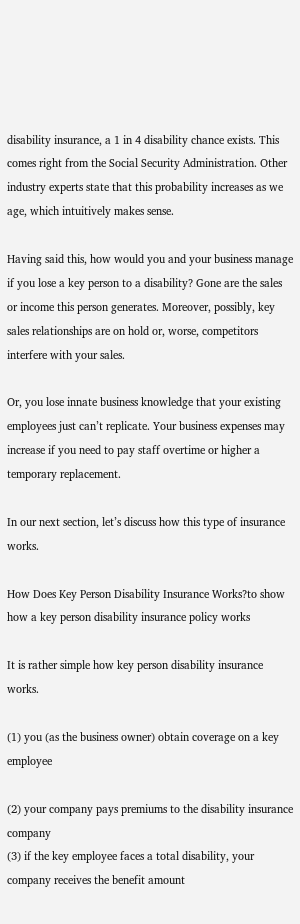disability insurance, a 1 in 4 disability chance exists. This comes right from the Social Security Administration. Other industry experts state that this probability increases as we age, which intuitively makes sense.

Having said this, how would you and your business manage if you lose a key person to a disability? Gone are the sales or income this person generates. Moreover, possibly, key sales relationships are on hold or, worse, competitors interfere with your sales.

Or, you lose innate business knowledge that your existing employees just can’t replicate. Your business expenses may increase if you need to pay staff overtime or higher a temporary replacement.

In our next section, let’s discuss how this type of insurance works.

How Does Key Person Disability Insurance Works?to show how a key person disability insurance policy works

It is rather simple how key person disability insurance works.

(1) you (as the business owner) obtain coverage on a key employee

(2) your company pays premiums to the disability insurance company
(3) if the key employee faces a total disability, your company receives the benefit amount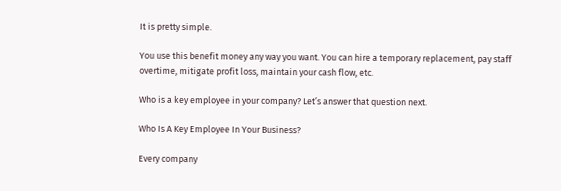It is pretty simple.

You use this benefit money any way you want. You can hire a temporary replacement, pay staff overtime, mitigate profit loss, maintain your cash flow, etc.

Who is a key employee in your company? Let’s answer that question next.

Who Is A Key Employee In Your Business?

Every company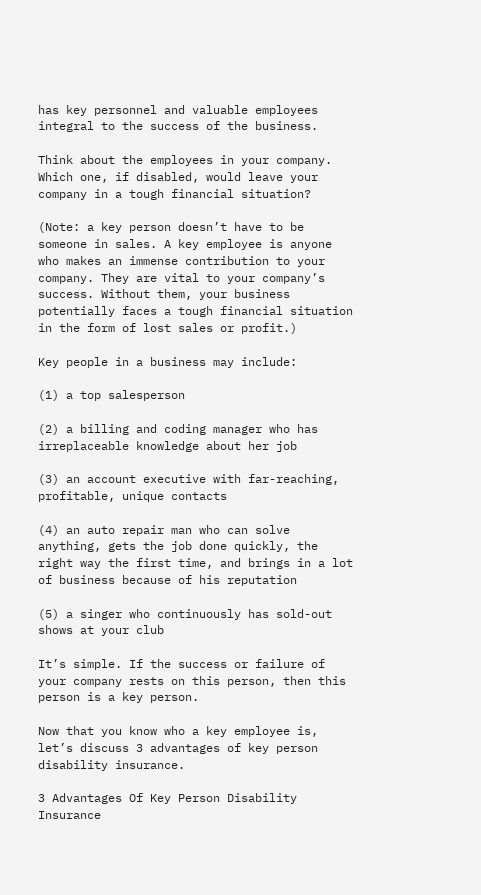has key personnel and valuable employees integral to the success of the business.

Think about the employees in your company. Which one, if disabled, would leave your company in a tough financial situation?

(Note: a key person doesn’t have to be someone in sales. A key employee is anyone who makes an immense contribution to your company. They are vital to your company’s success. Without them, your business potentially faces a tough financial situation in the form of lost sales or profit.)

Key people in a business may include:

(1) a top salesperson

(2) a billing and coding manager who has irreplaceable knowledge about her job

(3) an account executive with far-reaching, profitable, unique contacts

(4) an auto repair man who can solve anything, gets the job done quickly, the right way the first time, and brings in a lot of business because of his reputation

(5) a singer who continuously has sold-out shows at your club

It’s simple. If the success or failure of your company rests on this person, then this person is a key person.

Now that you know who a key employee is, let’s discuss 3 advantages of key person disability insurance.

3 Advantages Of Key Person Disability Insurance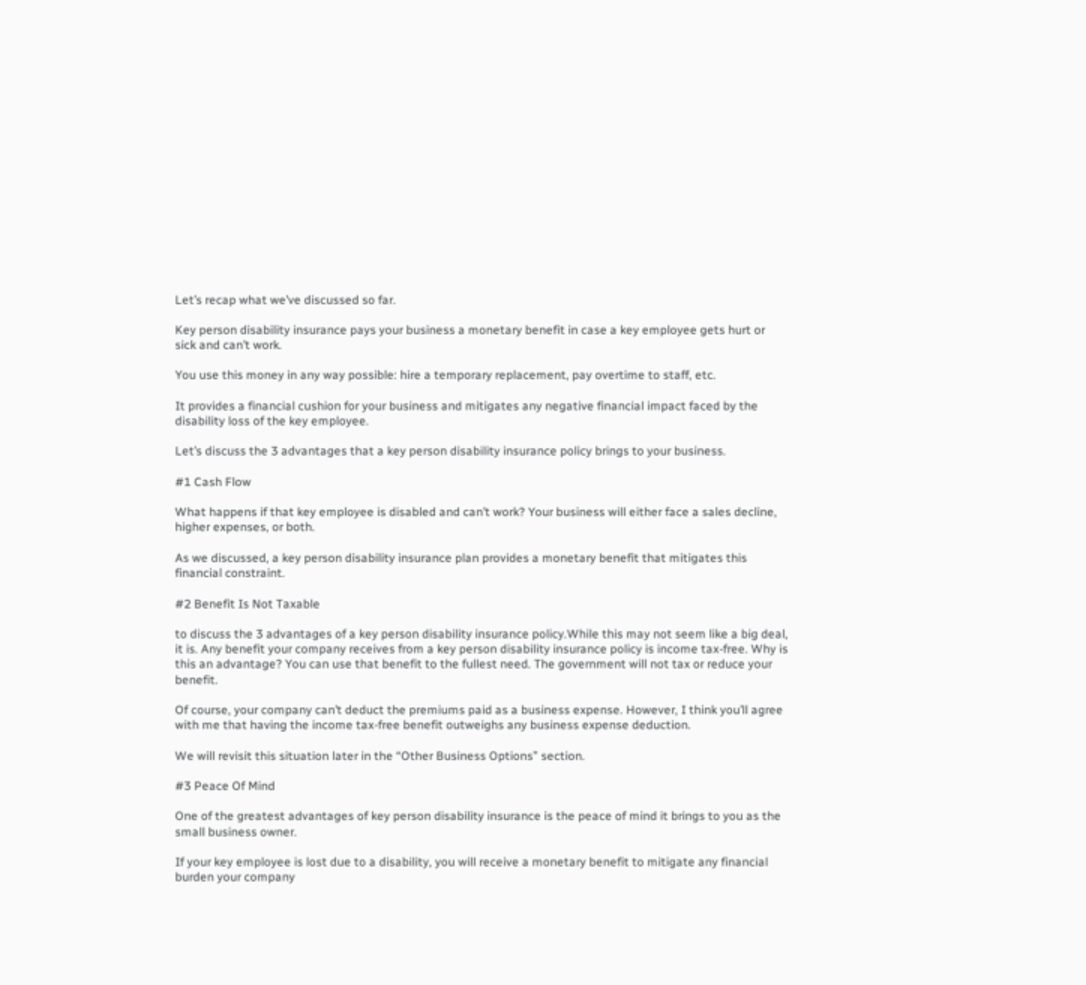Let’s recap what we’ve discussed so far.

Key person disability insurance pays your business a monetary benefit in case a key employee gets hurt or sick and can’t work.

You use this money in any way possible: hire a temporary replacement, pay overtime to staff, etc.

It provides a financial cushion for your business and mitigates any negative financial impact faced by the disability loss of the key employee.

Let’s discuss the 3 advantages that a key person disability insurance policy brings to your business.

#1 Cash Flow

What happens if that key employee is disabled and can’t work? Your business will either face a sales decline, higher expenses, or both.

As we discussed, a key person disability insurance plan provides a monetary benefit that mitigates this financial constraint.

#2 Benefit Is Not Taxable

to discuss the 3 advantages of a key person disability insurance policy.While this may not seem like a big deal, it is. Any benefit your company receives from a key person disability insurance policy is income tax-free. Why is this an advantage? You can use that benefit to the fullest need. The government will not tax or reduce your benefit.

Of course, your company can’t deduct the premiums paid as a business expense. However, I think you’ll agree with me that having the income tax-free benefit outweighs any business expense deduction.

We will revisit this situation later in the “Other Business Options” section.

#3 Peace Of Mind

One of the greatest advantages of key person disability insurance is the peace of mind it brings to you as the small business owner.

If your key employee is lost due to a disability, you will receive a monetary benefit to mitigate any financial burden your company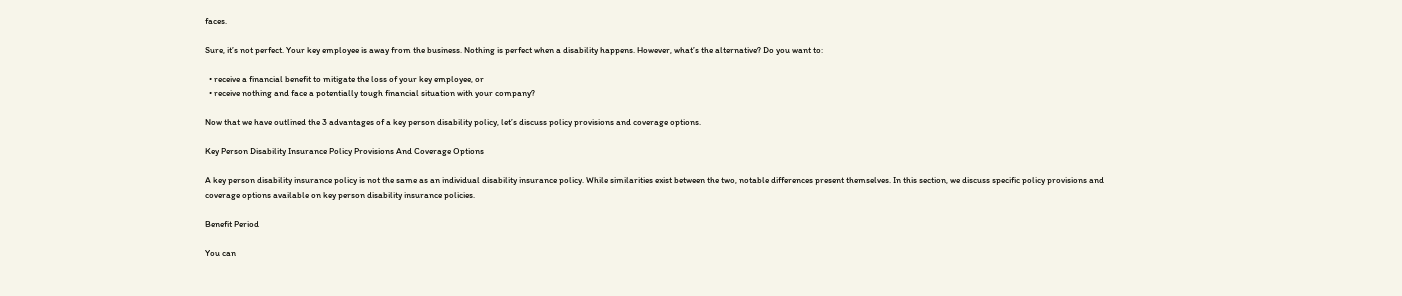faces.

Sure, it’s not perfect. Your key employee is away from the business. Nothing is perfect when a disability happens. However, what’s the alternative? Do you want to:

  • receive a financial benefit to mitigate the loss of your key employee, or
  • receive nothing and face a potentially tough financial situation with your company?

Now that we have outlined the 3 advantages of a key person disability policy, let’s discuss policy provisions and coverage options.

Key Person Disability Insurance Policy Provisions And Coverage Options

A key person disability insurance policy is not the same as an individual disability insurance policy. While similarities exist between the two, notable differences present themselves. In this section, we discuss specific policy provisions and coverage options available on key person disability insurance policies.

Benefit Period

You can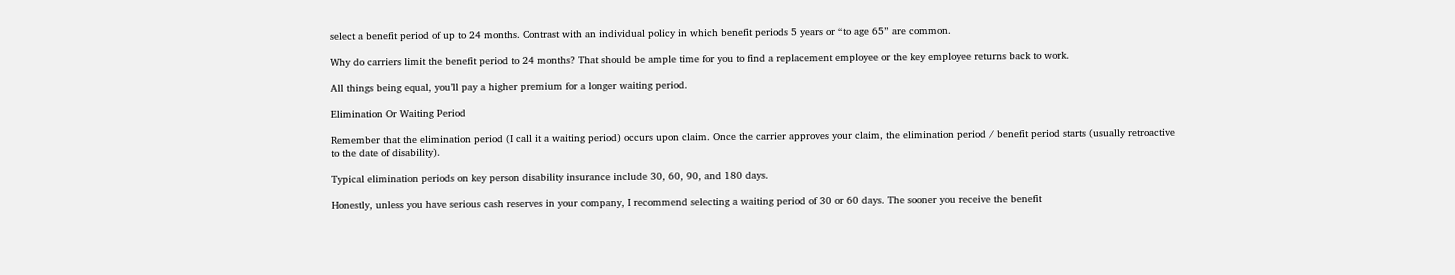select a benefit period of up to 24 months. Contrast with an individual policy in which benefit periods 5 years or “to age 65” are common.

Why do carriers limit the benefit period to 24 months? That should be ample time for you to find a replacement employee or the key employee returns back to work.

All things being equal, you’ll pay a higher premium for a longer waiting period.

Elimination Or Waiting Period

Remember that the elimination period (I call it a waiting period) occurs upon claim. Once the carrier approves your claim, the elimination period / benefit period starts (usually retroactive to the date of disability).

Typical elimination periods on key person disability insurance include 30, 60, 90, and 180 days.

Honestly, unless you have serious cash reserves in your company, I recommend selecting a waiting period of 30 or 60 days. The sooner you receive the benefit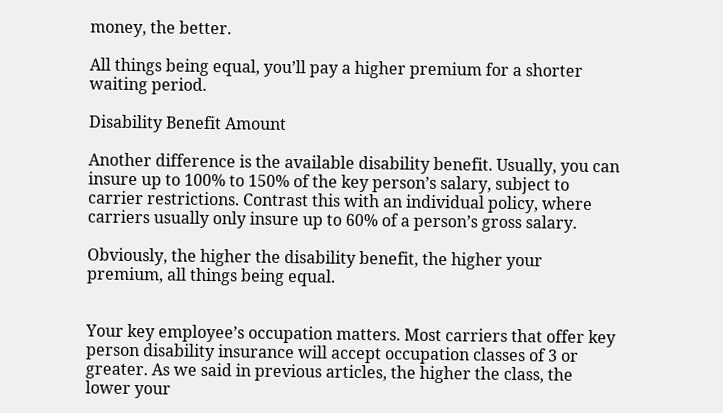money, the better.

All things being equal, you’ll pay a higher premium for a shorter waiting period.

Disability Benefit Amount

Another difference is the available disability benefit. Usually, you can insure up to 100% to 150% of the key person’s salary, subject to carrier restrictions. Contrast this with an individual policy, where carriers usually only insure up to 60% of a person’s gross salary.

Obviously, the higher the disability benefit, the higher your premium, all things being equal.


Your key employee’s occupation matters. Most carriers that offer key person disability insurance will accept occupation classes of 3 or greater. As we said in previous articles, the higher the class, the lower your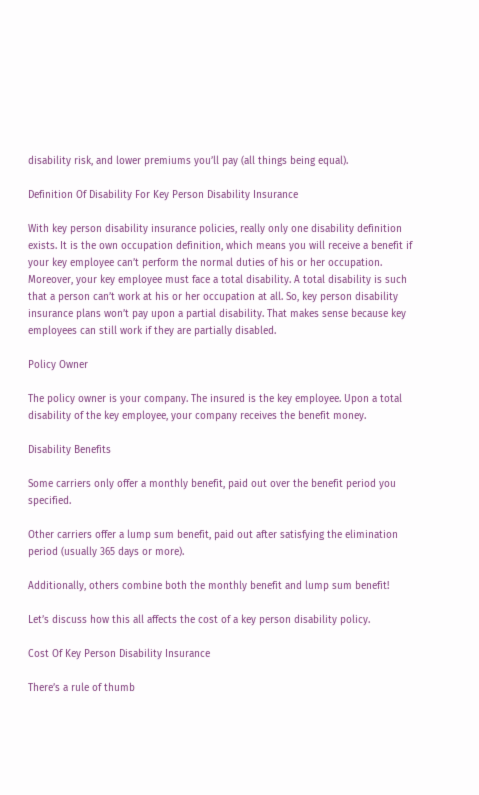disability risk, and lower premiums you’ll pay (all things being equal).

Definition Of Disability For Key Person Disability Insurance

With key person disability insurance policies, really only one disability definition exists. It is the own occupation definition, which means you will receive a benefit if your key employee can’t perform the normal duties of his or her occupation. Moreover, your key employee must face a total disability. A total disability is such that a person can’t work at his or her occupation at all. So, key person disability insurance plans won’t pay upon a partial disability. That makes sense because key employees can still work if they are partially disabled.

Policy Owner

The policy owner is your company. The insured is the key employee. Upon a total disability of the key employee, your company receives the benefit money.

Disability Benefits

Some carriers only offer a monthly benefit, paid out over the benefit period you specified.

Other carriers offer a lump sum benefit, paid out after satisfying the elimination period (usually 365 days or more).

Additionally, others combine both the monthly benefit and lump sum benefit!

Let’s discuss how this all affects the cost of a key person disability policy.

Cost Of Key Person Disability Insurance

There’s a rule of thumb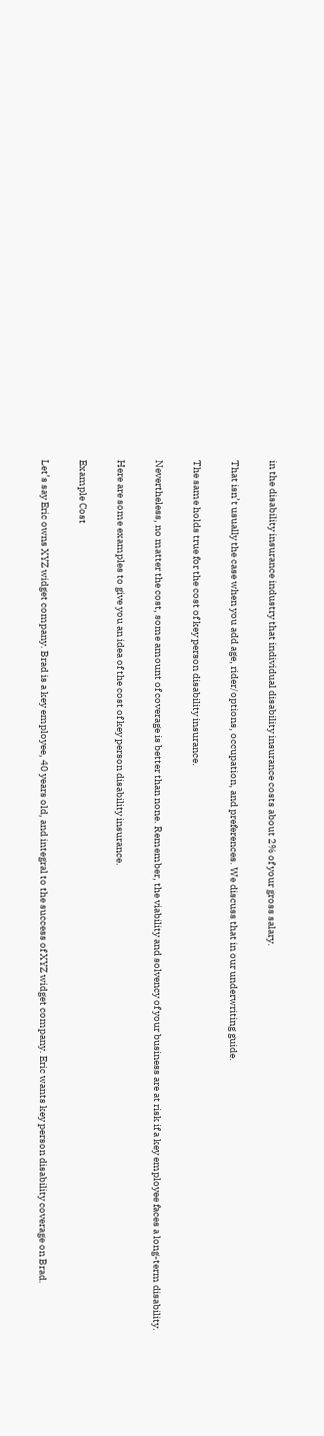in the disability insurance industry that individual disability insurance costs about 2% of your gross salary.

That isn’t usually the case when you add age, rider/options, occupation, and preferences. We discuss that in our underwriting guide.

The same holds true for the cost of key person disability insurance.

Nevertheless, no matter the cost, some amount of coverage is better than none. Remember, the viability and solvency of your business are at risk if a key employee faces a long-term disability.

Here are some examples to give you an idea of the cost of key person disability insurance.

Example Cost

Let’s say Eric owns XYZ widget company. Brad is a key employee, 40 years old, and integral to the success of XYZ widget company. Eric wants key person disability coverage on Brad.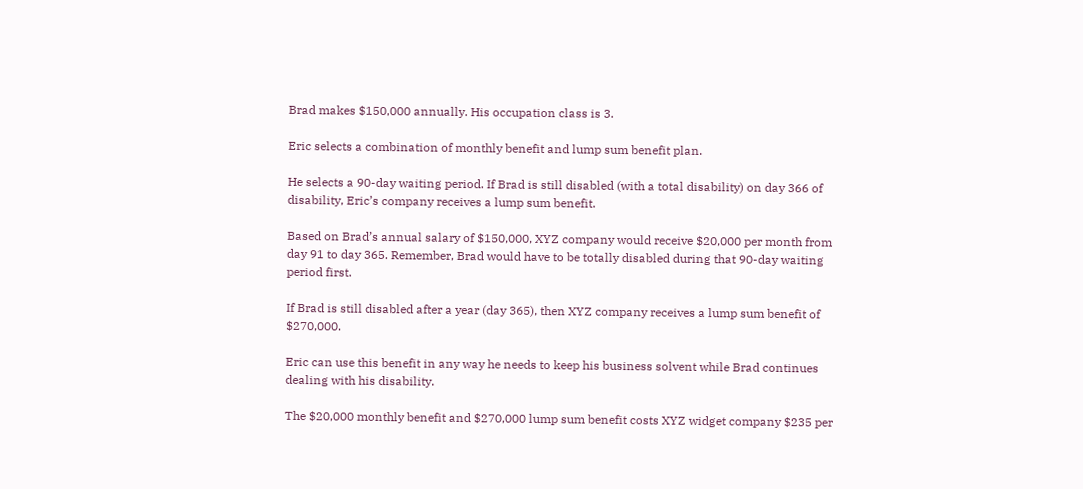Brad makes $150,000 annually. His occupation class is 3.

Eric selects a combination of monthly benefit and lump sum benefit plan.

He selects a 90-day waiting period. If Brad is still disabled (with a total disability) on day 366 of disability, Eric’s company receives a lump sum benefit.

Based on Brad’s annual salary of $150,000, XYZ company would receive $20,000 per month from day 91 to day 365. Remember, Brad would have to be totally disabled during that 90-day waiting period first.

If Brad is still disabled after a year (day 365), then XYZ company receives a lump sum benefit of $270,000.

Eric can use this benefit in any way he needs to keep his business solvent while Brad continues dealing with his disability.

The $20,000 monthly benefit and $270,000 lump sum benefit costs XYZ widget company $235 per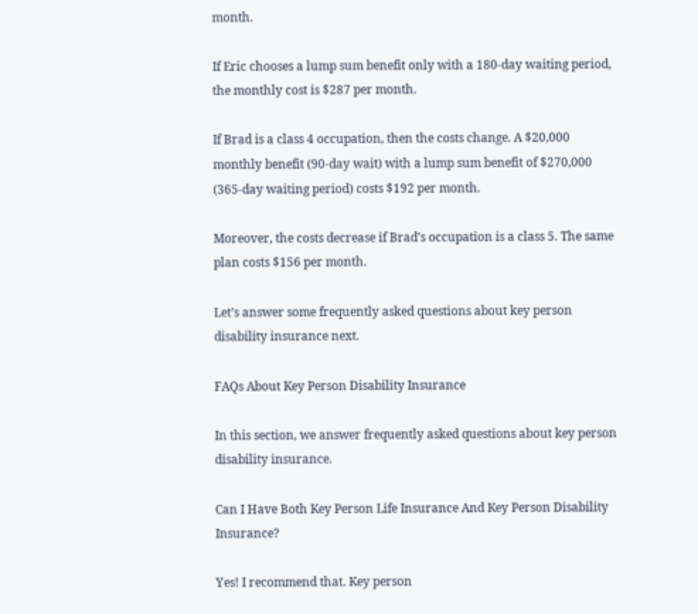month.

If Eric chooses a lump sum benefit only with a 180-day waiting period, the monthly cost is $287 per month.

If Brad is a class 4 occupation, then the costs change. A $20,000 monthly benefit (90-day wait) with a lump sum benefit of $270,000 (365-day waiting period) costs $192 per month.

Moreover, the costs decrease if Brad’s occupation is a class 5. The same plan costs $156 per month.

Let’s answer some frequently asked questions about key person disability insurance next.

FAQs About Key Person Disability Insurance

In this section, we answer frequently asked questions about key person disability insurance.

Can I Have Both Key Person Life Insurance And Key Person Disability Insurance?

Yes! I recommend that. Key person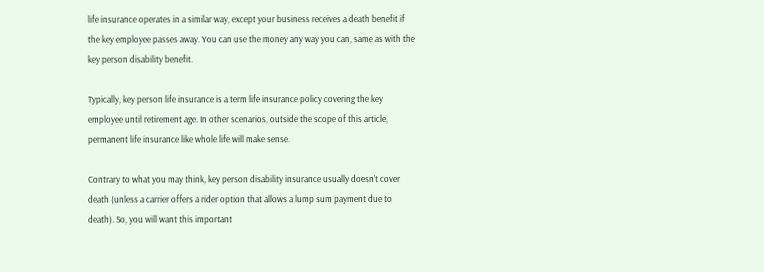life insurance operates in a similar way, except your business receives a death benefit if the key employee passes away. You can use the money any way you can, same as with the key person disability benefit.

Typically, key person life insurance is a term life insurance policy covering the key employee until retirement age. In other scenarios, outside the scope of this article, permanent life insurance like whole life will make sense.

Contrary to what you may think, key person disability insurance usually doesn’t cover death (unless a carrier offers a rider option that allows a lump sum payment due to death). So, you will want this important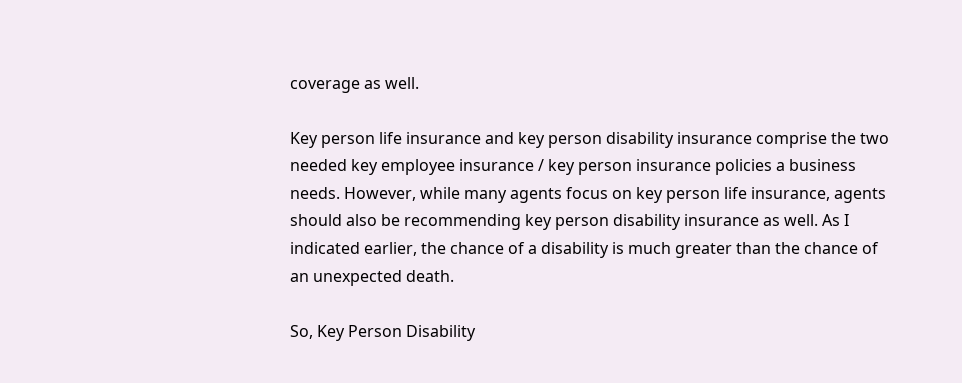coverage as well.

Key person life insurance and key person disability insurance comprise the two needed key employee insurance / key person insurance policies a business needs. However, while many agents focus on key person life insurance, agents should also be recommending key person disability insurance as well. As I indicated earlier, the chance of a disability is much greater than the chance of an unexpected death.

So, Key Person Disability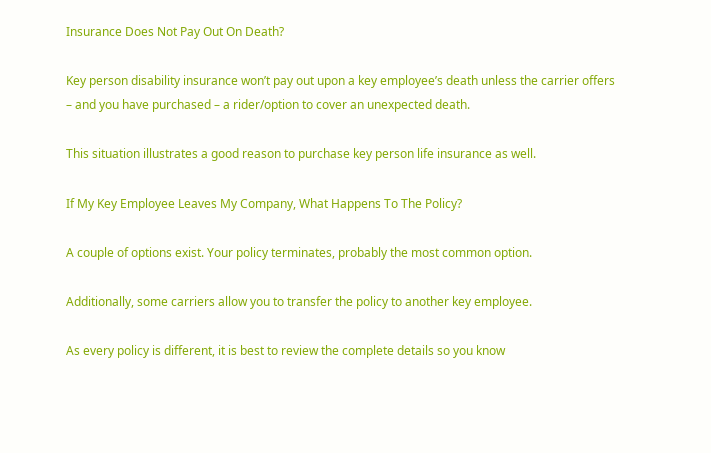Insurance Does Not Pay Out On Death?

Key person disability insurance won’t pay out upon a key employee’s death unless the carrier offers – and you have purchased – a rider/option to cover an unexpected death.

This situation illustrates a good reason to purchase key person life insurance as well.

If My Key Employee Leaves My Company, What Happens To The Policy?

A couple of options exist. Your policy terminates, probably the most common option.

Additionally, some carriers allow you to transfer the policy to another key employee.

As every policy is different, it is best to review the complete details so you know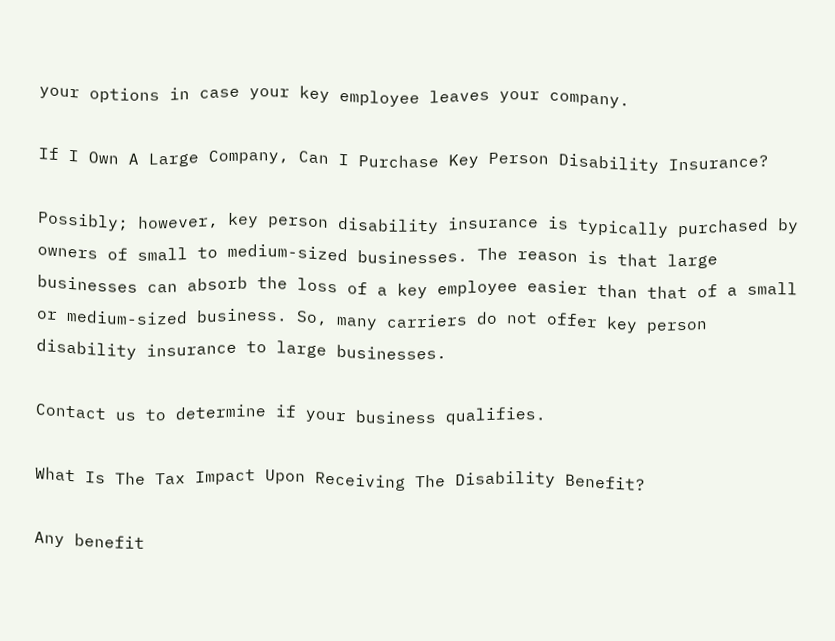your options in case your key employee leaves your company.

If I Own A Large Company, Can I Purchase Key Person Disability Insurance?

Possibly; however, key person disability insurance is typically purchased by owners of small to medium-sized businesses. The reason is that large businesses can absorb the loss of a key employee easier than that of a small or medium-sized business. So, many carriers do not offer key person disability insurance to large businesses.

Contact us to determine if your business qualifies.

What Is The Tax Impact Upon Receiving The Disability Benefit?

Any benefit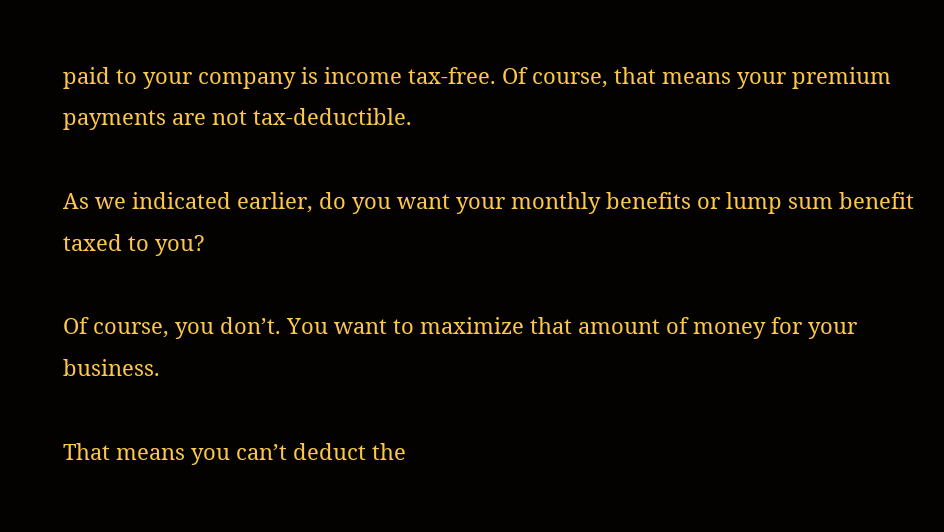paid to your company is income tax-free. Of course, that means your premium payments are not tax-deductible.

As we indicated earlier, do you want your monthly benefits or lump sum benefit taxed to you?

Of course, you don’t. You want to maximize that amount of money for your business.

That means you can’t deduct the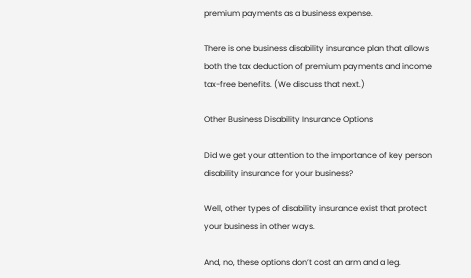premium payments as a business expense.

There is one business disability insurance plan that allows both the tax deduction of premium payments and income tax-free benefits. (We discuss that next.)

Other Business Disability Insurance Options

Did we get your attention to the importance of key person disability insurance for your business?

Well, other types of disability insurance exist that protect your business in other ways.

And, no, these options don’t cost an arm and a leg.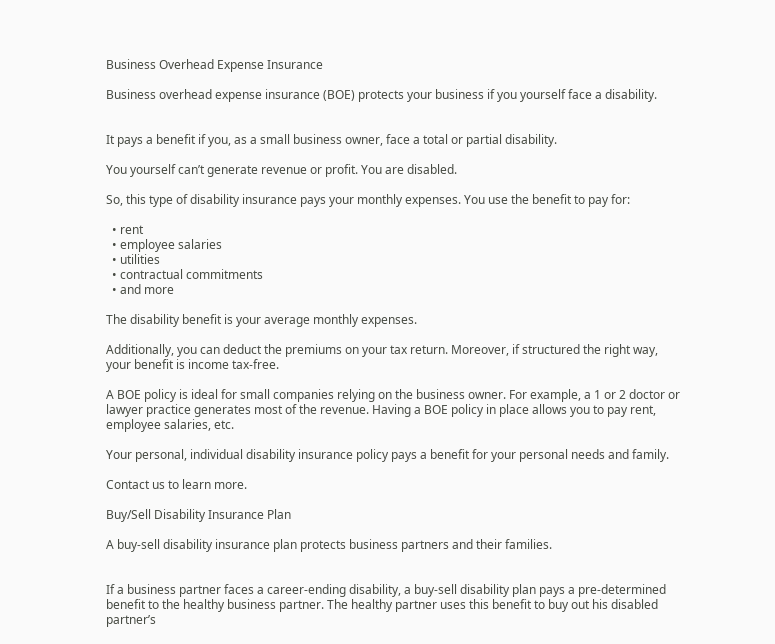Business Overhead Expense Insurance

Business overhead expense insurance (BOE) protects your business if you yourself face a disability.


It pays a benefit if you, as a small business owner, face a total or partial disability.

You yourself can’t generate revenue or profit. You are disabled.

So, this type of disability insurance pays your monthly expenses. You use the benefit to pay for:

  • rent
  • employee salaries
  • utilities
  • contractual commitments
  • and more

The disability benefit is your average monthly expenses.

Additionally, you can deduct the premiums on your tax return. Moreover, if structured the right way, your benefit is income tax-free.

A BOE policy is ideal for small companies relying on the business owner. For example, a 1 or 2 doctor or lawyer practice generates most of the revenue. Having a BOE policy in place allows you to pay rent, employee salaries, etc.

Your personal, individual disability insurance policy pays a benefit for your personal needs and family.

Contact us to learn more.

Buy/Sell Disability Insurance Plan

A buy-sell disability insurance plan protects business partners and their families.


If a business partner faces a career-ending disability, a buy-sell disability plan pays a pre-determined benefit to the healthy business partner. The healthy partner uses this benefit to buy out his disabled partner’s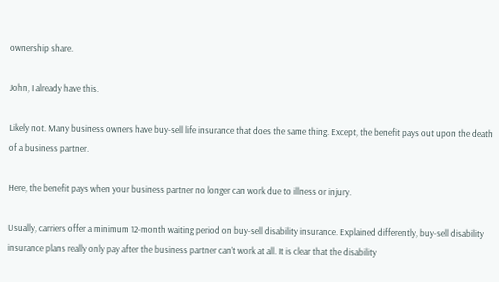ownership share.

John, I already have this.

Likely not. Many business owners have buy-sell life insurance that does the same thing. Except, the benefit pays out upon the death of a business partner.

Here, the benefit pays when your business partner no longer can work due to illness or injury.

Usually, carriers offer a minimum 12-month waiting period on buy-sell disability insurance. Explained differently, buy-sell disability insurance plans really only pay after the business partner can’t work at all. It is clear that the disability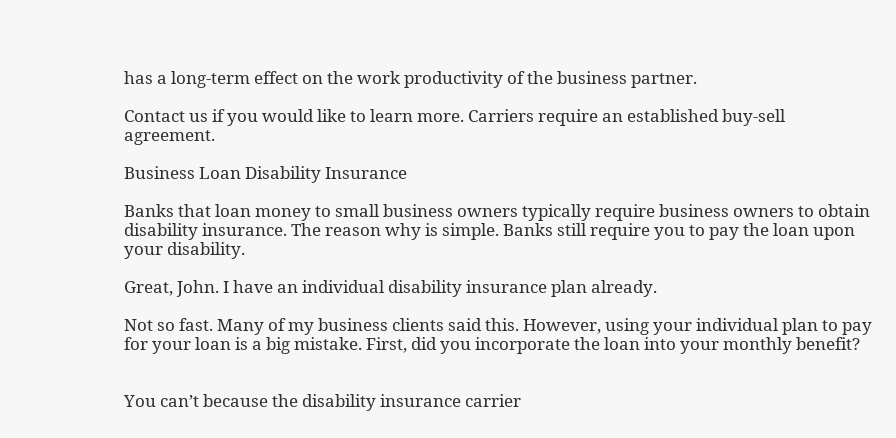has a long-term effect on the work productivity of the business partner.

Contact us if you would like to learn more. Carriers require an established buy-sell agreement.

Business Loan Disability Insurance

Banks that loan money to small business owners typically require business owners to obtain disability insurance. The reason why is simple. Banks still require you to pay the loan upon your disability.

Great, John. I have an individual disability insurance plan already.

Not so fast. Many of my business clients said this. However, using your individual plan to pay for your loan is a big mistake. First, did you incorporate the loan into your monthly benefit?


You can’t because the disability insurance carrier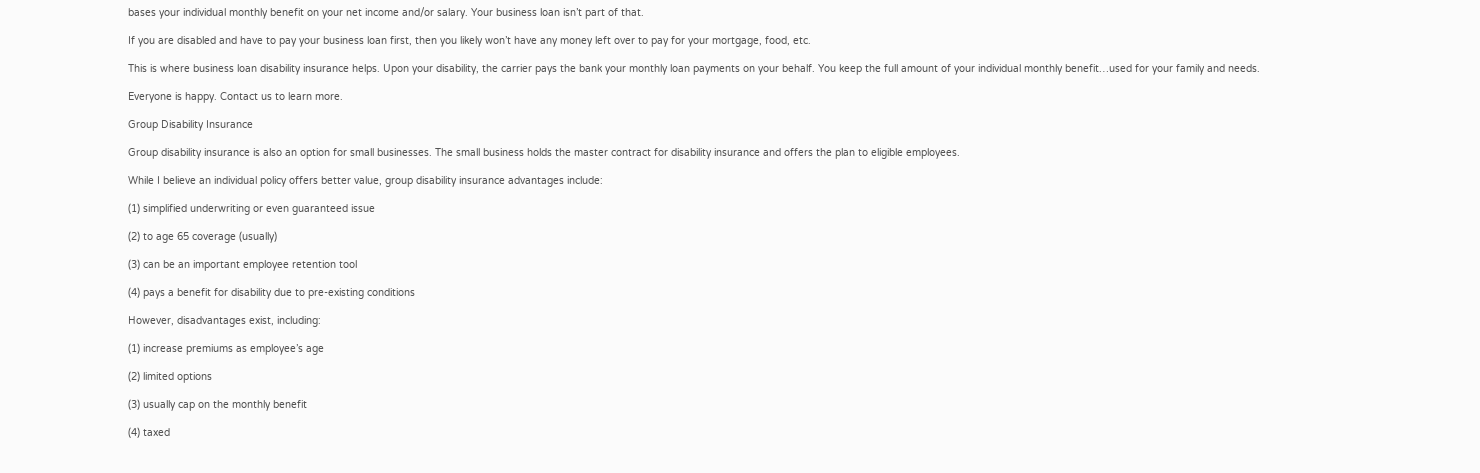bases your individual monthly benefit on your net income and/or salary. Your business loan isn’t part of that.

If you are disabled and have to pay your business loan first, then you likely won’t have any money left over to pay for your mortgage, food, etc.

This is where business loan disability insurance helps. Upon your disability, the carrier pays the bank your monthly loan payments on your behalf. You keep the full amount of your individual monthly benefit…used for your family and needs.

Everyone is happy. Contact us to learn more.

Group Disability Insurance

Group disability insurance is also an option for small businesses. The small business holds the master contract for disability insurance and offers the plan to eligible employees.

While I believe an individual policy offers better value, group disability insurance advantages include:

(1) simplified underwriting or even guaranteed issue

(2) to age 65 coverage (usually)

(3) can be an important employee retention tool

(4) pays a benefit for disability due to pre-existing conditions

However, disadvantages exist, including:

(1) increase premiums as employee’s age

(2) limited options

(3) usually cap on the monthly benefit

(4) taxed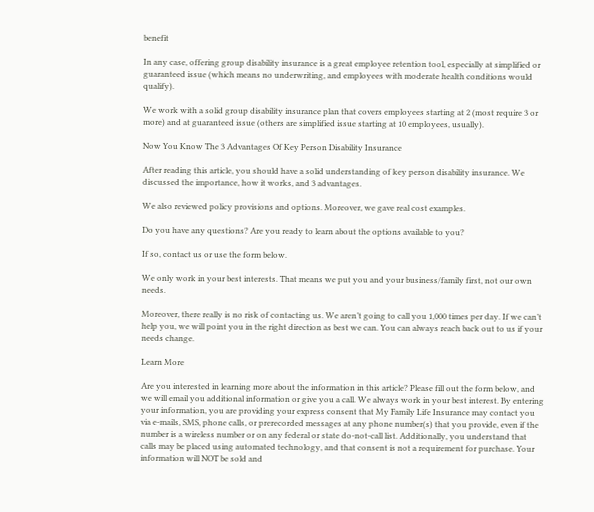benefit

In any case, offering group disability insurance is a great employee retention tool, especially at simplified or guaranteed issue (which means no underwriting, and employees with moderate health conditions would qualify).

We work with a solid group disability insurance plan that covers employees starting at 2 (most require 3 or more) and at guaranteed issue (others are simplified issue starting at 10 employees, usually).

Now You Know The 3 Advantages Of Key Person Disability Insurance

After reading this article, you should have a solid understanding of key person disability insurance. We discussed the importance, how it works, and 3 advantages.

We also reviewed policy provisions and options. Moreover, we gave real cost examples.

Do you have any questions? Are you ready to learn about the options available to you?

If so, contact us or use the form below.

We only work in your best interests. That means we put you and your business/family first, not our own needs.

Moreover, there really is no risk of contacting us. We aren’t going to call you 1,000 times per day. If we can’t help you, we will point you in the right direction as best we can. You can always reach back out to us if your needs change.

Learn More

Are you interested in learning more about the information in this article? Please fill out the form below, and we will email you additional information or give you a call. We always work in your best interest. By entering your information, you are providing your express consent that My Family Life Insurance may contact you via e-mails, SMS, phone calls, or prerecorded messages at any phone number(s) that you provide, even if the number is a wireless number or on any federal or state do-not-call list. Additionally, you understand that calls may be placed using automated technology, and that consent is not a requirement for purchase. Your information will NOT be sold and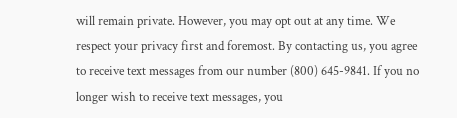will remain private. However, you may opt out at any time. We respect your privacy first and foremost. By contacting us, you agree to receive text messages from our number (800) 645-9841. If you no longer wish to receive text messages, you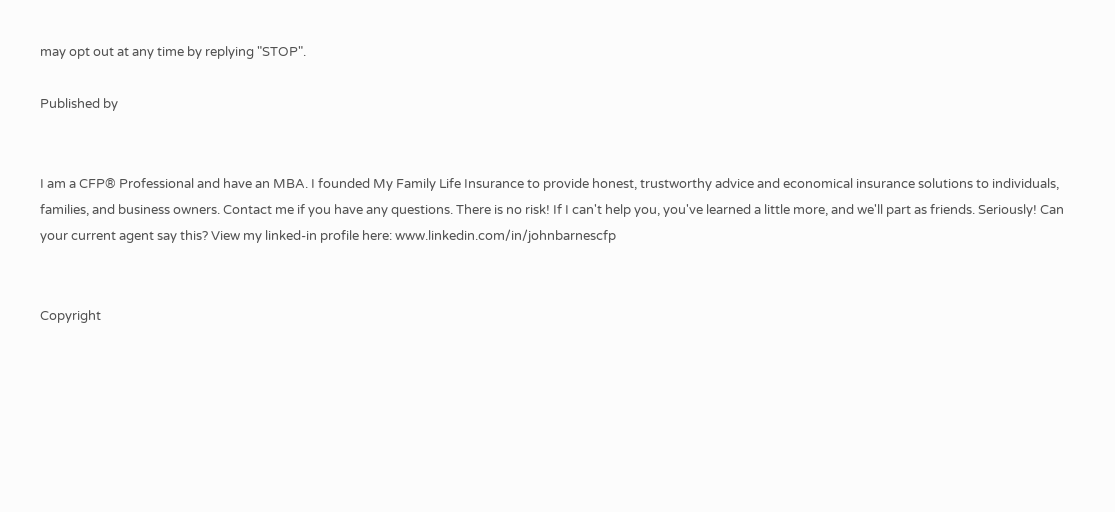may opt out at any time by replying "STOP".

Published by


I am a CFP® Professional and have an MBA. I founded My Family Life Insurance to provide honest, trustworthy advice and economical insurance solutions to individuals, families, and business owners. Contact me if you have any questions. There is no risk! If I can't help you, you've learned a little more, and we'll part as friends. Seriously! Can your current agent say this? View my linked-in profile here: www.linkedin.com/in/johnbarnescfp


Copyright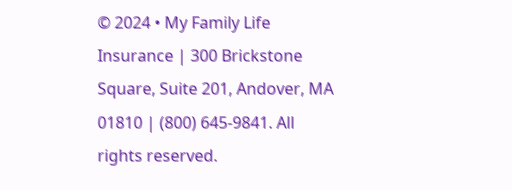© 2024 • My Family Life Insurance | 300 Brickstone Square, Suite 201, Andover, MA 01810 | (800) 645-9841. All rights reserved.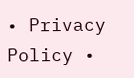• Privacy Policy •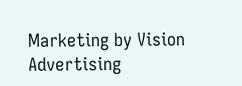Marketing by Vision Advertising